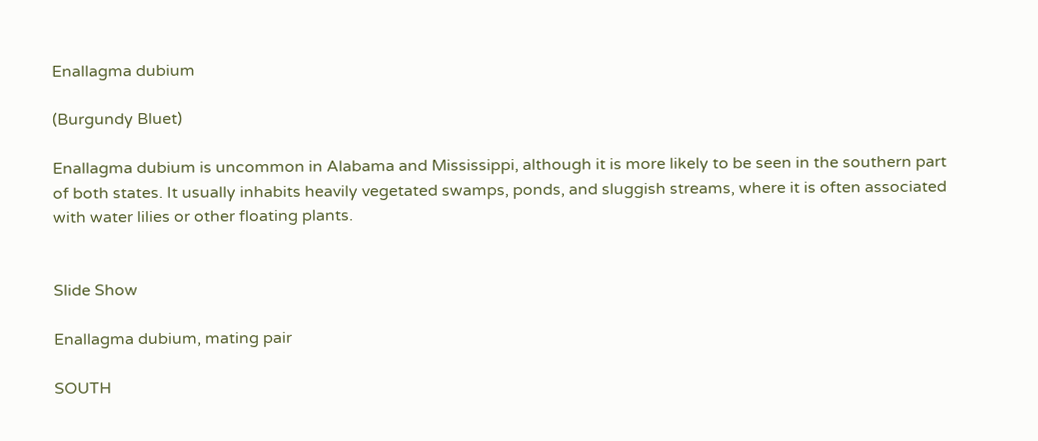Enallagma dubium

(Burgundy Bluet)

Enallagma dubium is uncommon in Alabama and Mississippi, although it is more likely to be seen in the southern part of both states. It usually inhabits heavily vegetated swamps, ponds, and sluggish streams, where it is often associated with water lilies or other floating plants.


Slide Show

Enallagma dubium, mating pair

SOUTH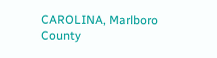CAROLINA, Marlboro County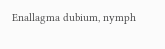Enallagma dubium, nymph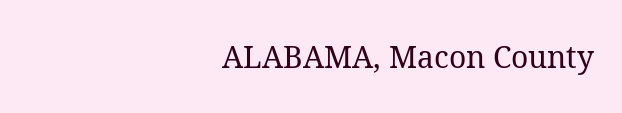ALABAMA, Macon County